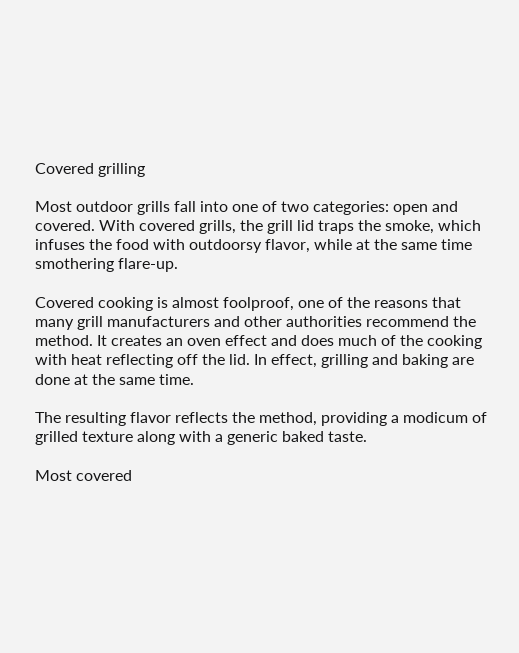Covered grilling

Most outdoor grills fall into one of two categories: open and covered. With covered grills, the grill lid traps the smoke, which infuses the food with outdoorsy flavor, while at the same time smothering flare-up.

Covered cooking is almost foolproof, one of the reasons that many grill manufacturers and other authorities recommend the method. It creates an oven effect and does much of the cooking with heat reflecting off the lid. In effect, grilling and baking are done at the same time.

The resulting flavor reflects the method, providing a modicum of grilled texture along with a generic baked taste.

Most covered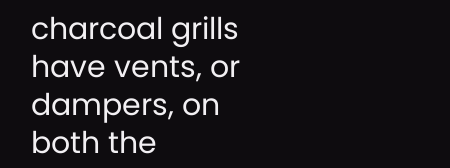charcoal grills have vents, or dampers, on both the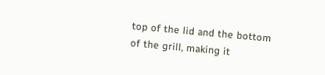top of the lid and the bottom of the grill, making it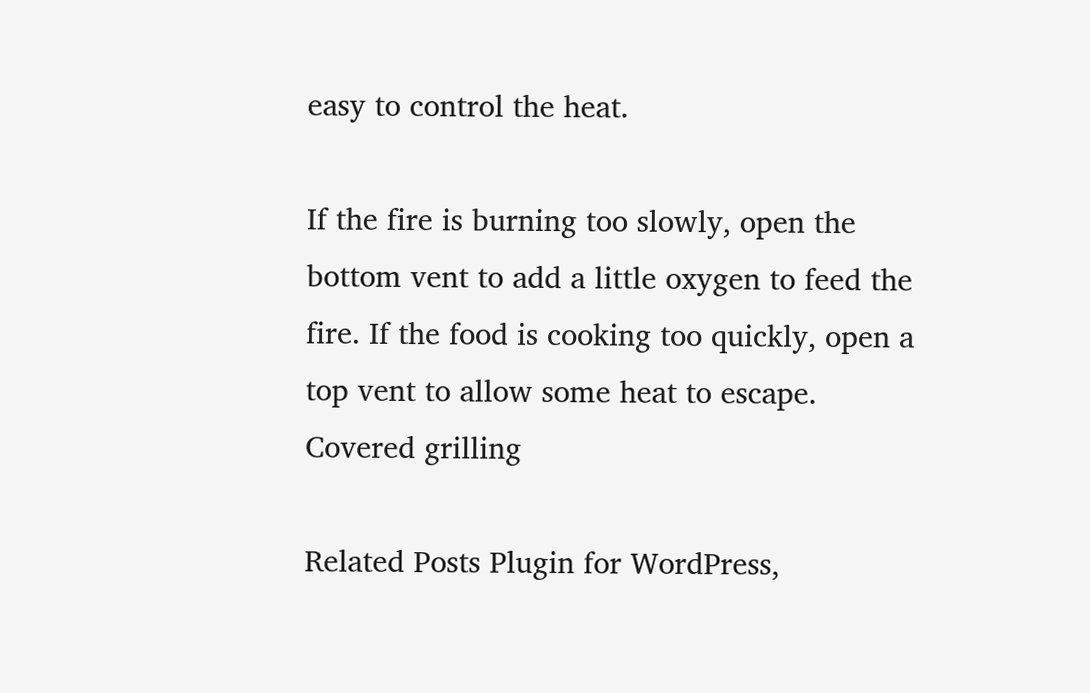easy to control the heat.

If the fire is burning too slowly, open the bottom vent to add a little oxygen to feed the fire. If the food is cooking too quickly, open a top vent to allow some heat to escape.
Covered grilling

Related Posts Plugin for WordPress,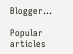Blogger...

Popular articles